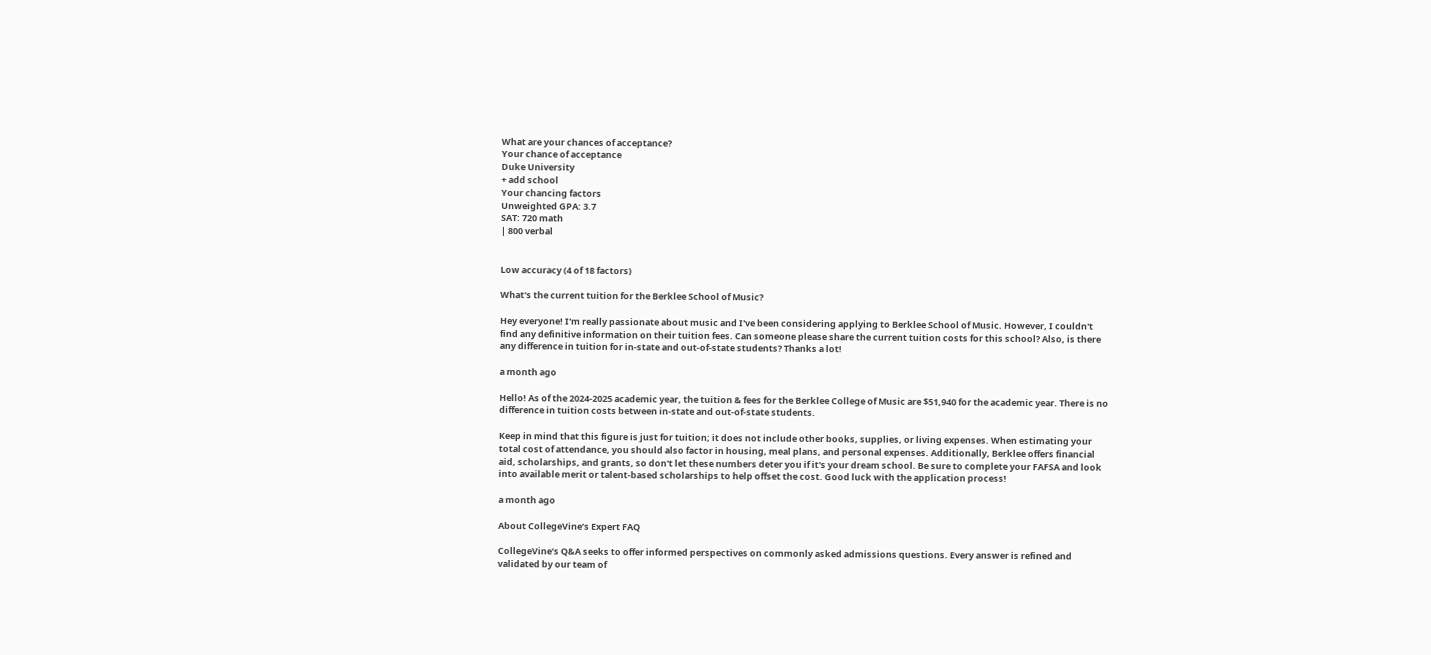What are your chances of acceptance?
Your chance of acceptance
Duke University
+ add school
Your chancing factors
Unweighted GPA: 3.7
SAT: 720 math
| 800 verbal


Low accuracy (4 of 18 factors)

What's the current tuition for the Berklee School of Music?

Hey everyone! I'm really passionate about music and I've been considering applying to Berklee School of Music. However, I couldn't find any definitive information on their tuition fees. Can someone please share the current tuition costs for this school? Also, is there any difference in tuition for in-state and out-of-state students? Thanks a lot!

a month ago

Hello! As of the 2024-2025 academic year, the tuition & fees for the Berklee College of Music are $51,940 for the academic year. There is no difference in tuition costs between in-state and out-of-state students.

Keep in mind that this figure is just for tuition; it does not include other books, supplies, or living expenses. When estimating your total cost of attendance, you should also factor in housing, meal plans, and personal expenses. Additionally, Berklee offers financial aid, scholarships, and grants, so don't let these numbers deter you if it's your dream school. Be sure to complete your FAFSA and look into available merit or talent-based scholarships to help offset the cost. Good luck with the application process!

a month ago

About CollegeVine’s Expert FAQ

CollegeVine’s Q&A seeks to offer informed perspectives on commonly asked admissions questions. Every answer is refined and validated by our team of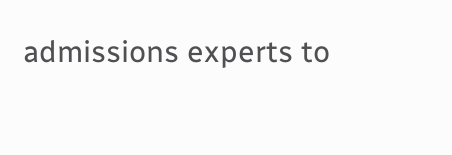admissions experts to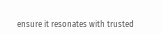ensure it resonates with trusted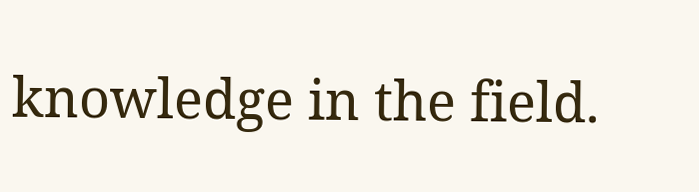knowledge in the field.